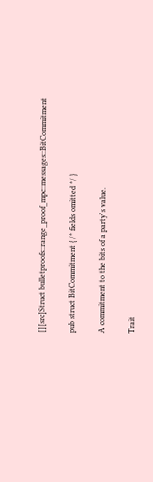[][src]Struct bulletproofs::range_proof_mpc::messages::BitCommitment

pub struct BitCommitment { /* fields omitted */ }

A commitment to the bits of a party's value.

Trait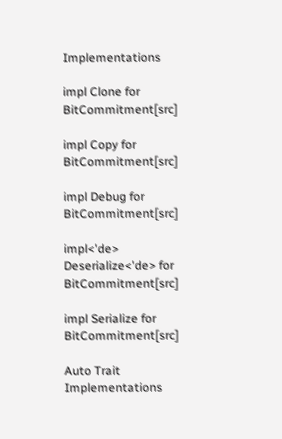Implementations

impl Clone for BitCommitment[src]

impl Copy for BitCommitment[src]

impl Debug for BitCommitment[src]

impl<'de> Deserialize<'de> for BitCommitment[src]

impl Serialize for BitCommitment[src]

Auto Trait Implementations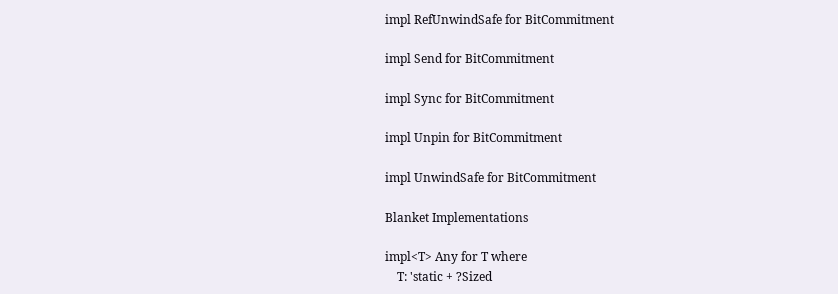impl RefUnwindSafe for BitCommitment

impl Send for BitCommitment

impl Sync for BitCommitment

impl Unpin for BitCommitment

impl UnwindSafe for BitCommitment

Blanket Implementations

impl<T> Any for T where
    T: 'static + ?Sized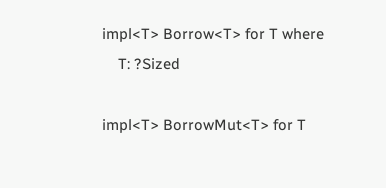impl<T> Borrow<T> for T where
    T: ?Sized

impl<T> BorrowMut<T> for T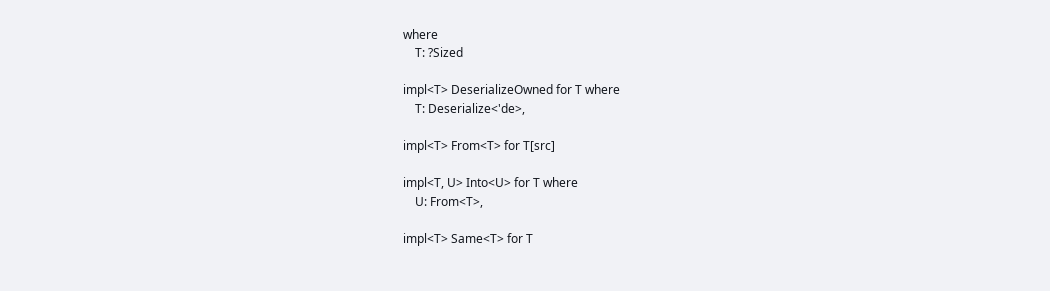where
    T: ?Sized

impl<T> DeserializeOwned for T where
    T: Deserialize<'de>,

impl<T> From<T> for T[src]

impl<T, U> Into<U> for T where
    U: From<T>,

impl<T> Same<T> for T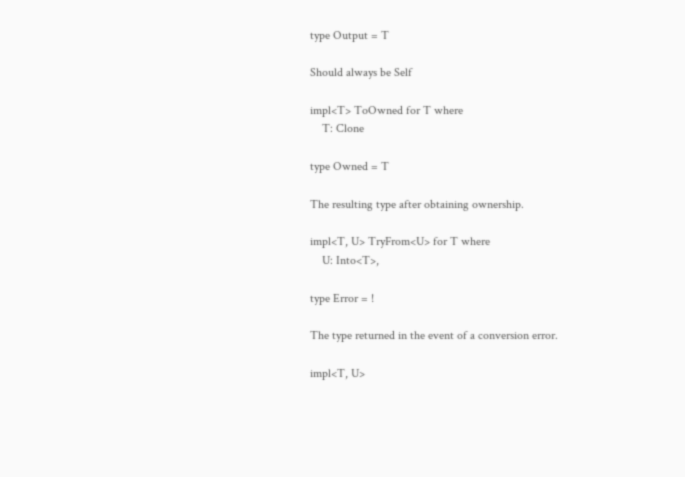type Output = T

Should always be Self

impl<T> ToOwned for T where
    T: Clone

type Owned = T

The resulting type after obtaining ownership.

impl<T, U> TryFrom<U> for T where
    U: Into<T>,

type Error = !

The type returned in the event of a conversion error.

impl<T, U>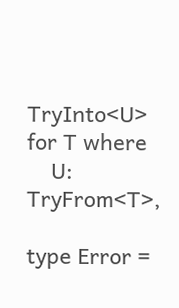TryInto<U> for T where
    U: TryFrom<T>,

type Error =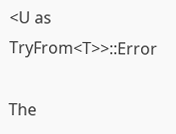<U as TryFrom<T>>::Error

The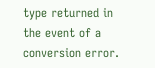type returned in the event of a conversion error.